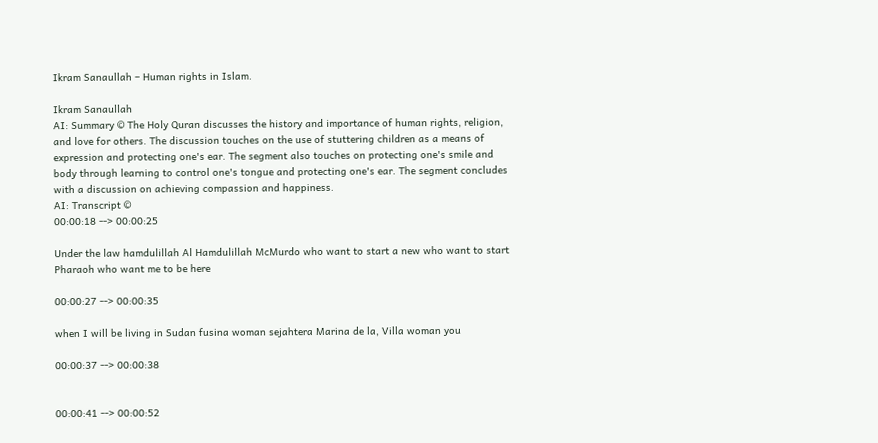Ikram Sanaullah – Human rights in Islam.

Ikram Sanaullah
AI: Summary © The Holy Quran discusses the history and importance of human rights, religion, and love for others. The discussion touches on the use of stuttering children as a means of expression and protecting one's ear. The segment also touches on protecting one's smile and body through learning to control one's tongue and protecting one's ear. The segment concludes with a discussion on achieving compassion and happiness.
AI: Transcript ©
00:00:18 --> 00:00:25

Under the law hamdulillah Al Hamdulillah McMurdo who want to start a new who want to start Pharaoh who want me to be here

00:00:27 --> 00:00:35

when I will be living in Sudan fusina woman sejahtera Marina de la, Villa woman you

00:00:37 --> 00:00:38


00:00:41 --> 00:00:52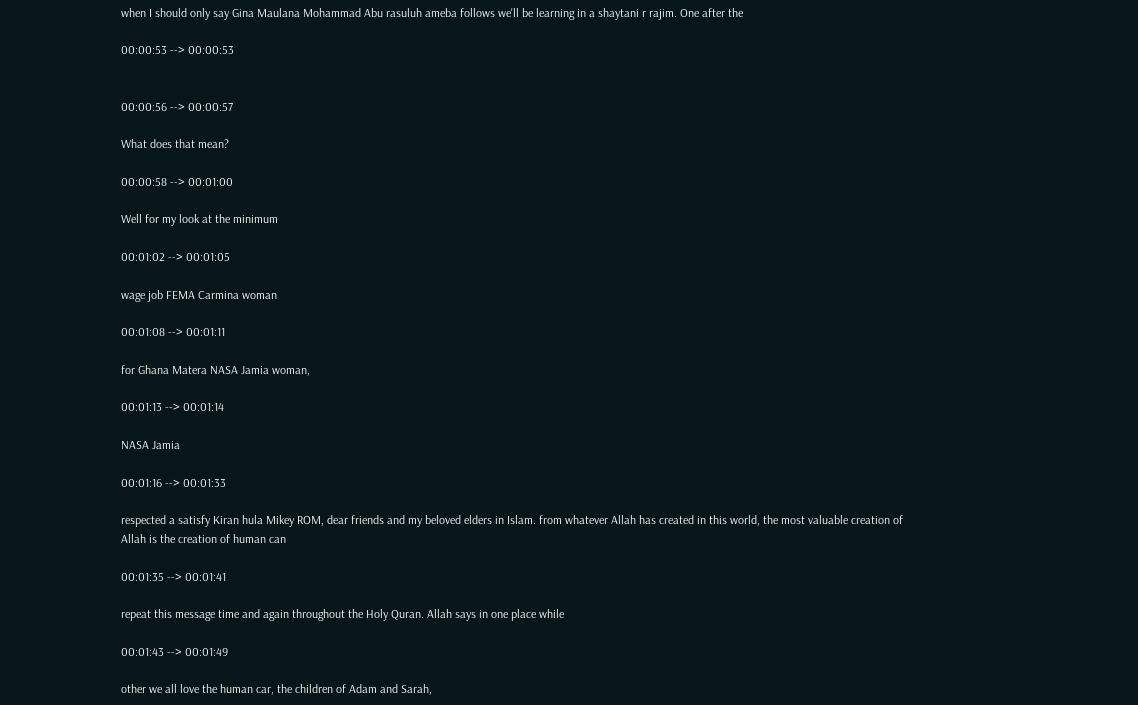when I should only say Gina Maulana Mohammad Abu rasuluh ameba follows we'll be learning in a shaytani r rajim. One after the

00:00:53 --> 00:00:53


00:00:56 --> 00:00:57

What does that mean?

00:00:58 --> 00:01:00

Well for my look at the minimum

00:01:02 --> 00:01:05

wage job FEMA Carmina woman

00:01:08 --> 00:01:11

for Ghana Matera NASA Jamia woman,

00:01:13 --> 00:01:14

NASA Jamia

00:01:16 --> 00:01:33

respected a satisfy Kiran hula Mikey ROM, dear friends and my beloved elders in Islam. from whatever Allah has created in this world, the most valuable creation of Allah is the creation of human can

00:01:35 --> 00:01:41

repeat this message time and again throughout the Holy Quran. Allah says in one place while

00:01:43 --> 00:01:49

other we all love the human car, the children of Adam and Sarah,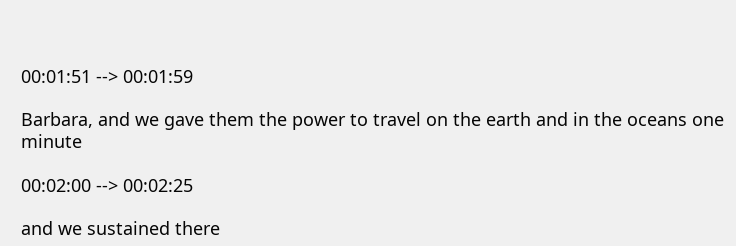00:01:51 --> 00:01:59

Barbara, and we gave them the power to travel on the earth and in the oceans one minute

00:02:00 --> 00:02:25

and we sustained there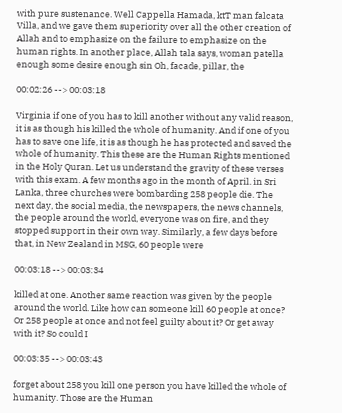with pure sustenance. Well Cappella Hamada, ktT man falcata Villa, and we gave them superiority over all the other creation of Allah and to emphasize on the failure to emphasize on the human rights. In another place, Allah tala says, woman patella enough some desire enough sin Oh, facade, pillar, the

00:02:26 --> 00:03:18

Virginia if one of you has to kill another without any valid reason, it is as though his killed the whole of humanity. And if one of you has to save one life, it is as though he has protected and saved the whole of humanity. This these are the Human Rights mentioned in the Holy Quran. Let us understand the gravity of these verses with this exam. A few months ago in the month of April. in Sri Lanka, three churches were bombarding 258 people die. The next day, the social media, the newspapers, the news channels, the people around the world, everyone was on fire, and they stopped support in their own way. Similarly, a few days before that, in New Zealand in MSG, 60 people were

00:03:18 --> 00:03:34

killed at one. Another same reaction was given by the people around the world. Like how can someone kill 60 people at once? Or 258 people at once and not feel guilty about it? Or get away with it? So could I

00:03:35 --> 00:03:43

forget about 258 you kill one person you have killed the whole of humanity. Those are the Human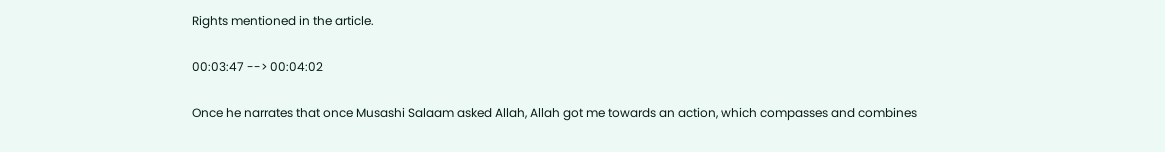Rights mentioned in the article.

00:03:47 --> 00:04:02

Once he narrates that once Musashi Salaam asked Allah, Allah got me towards an action, which compasses and combines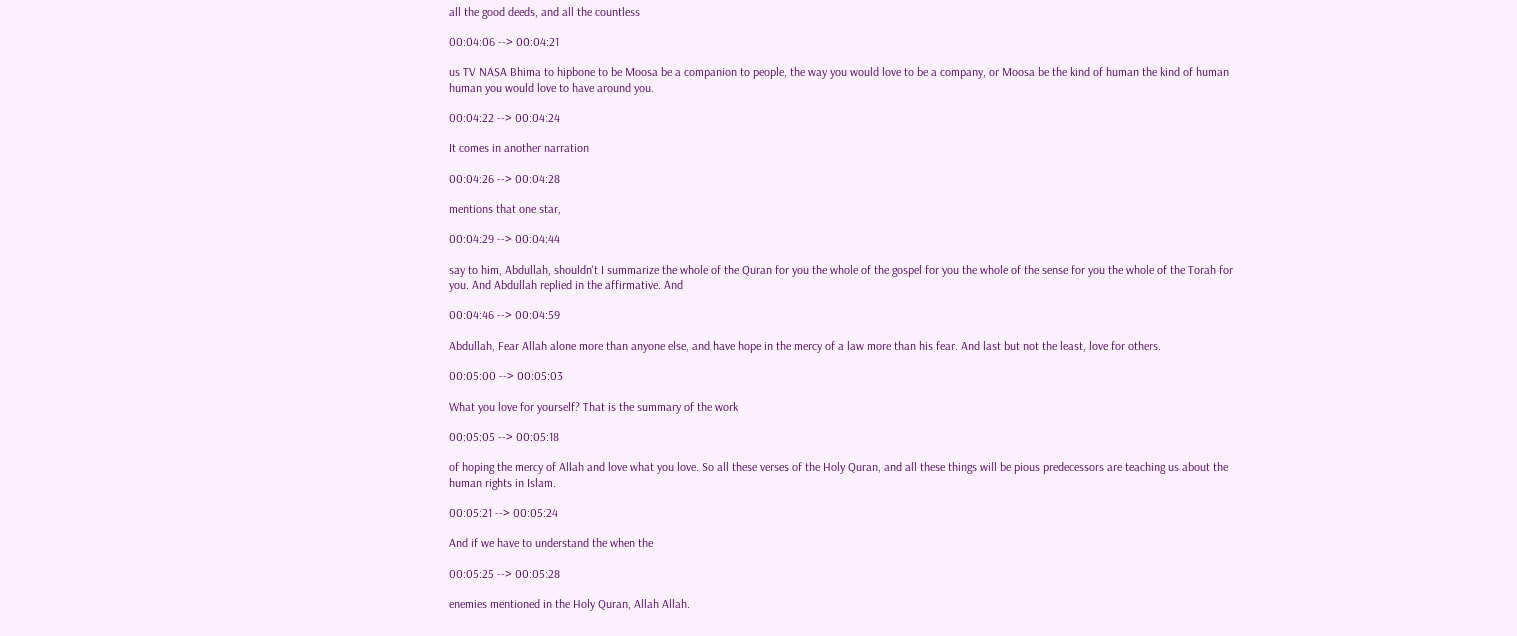all the good deeds, and all the countless

00:04:06 --> 00:04:21

us TV NASA Bhima to hipbone to be Moosa be a companion to people, the way you would love to be a company, or Moosa be the kind of human the kind of human human you would love to have around you.

00:04:22 --> 00:04:24

It comes in another narration

00:04:26 --> 00:04:28

mentions that one star,

00:04:29 --> 00:04:44

say to him, Abdullah, shouldn't I summarize the whole of the Quran for you the whole of the gospel for you the whole of the sense for you the whole of the Torah for you. And Abdullah replied in the affirmative. And

00:04:46 --> 00:04:59

Abdullah, Fear Allah alone more than anyone else, and have hope in the mercy of a law more than his fear. And last but not the least, love for others.

00:05:00 --> 00:05:03

What you love for yourself? That is the summary of the work

00:05:05 --> 00:05:18

of hoping the mercy of Allah and love what you love. So all these verses of the Holy Quran, and all these things will be pious predecessors are teaching us about the human rights in Islam.

00:05:21 --> 00:05:24

And if we have to understand the when the

00:05:25 --> 00:05:28

enemies mentioned in the Holy Quran, Allah Allah.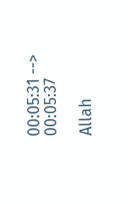00:05:31 --> 00:05:37

Allah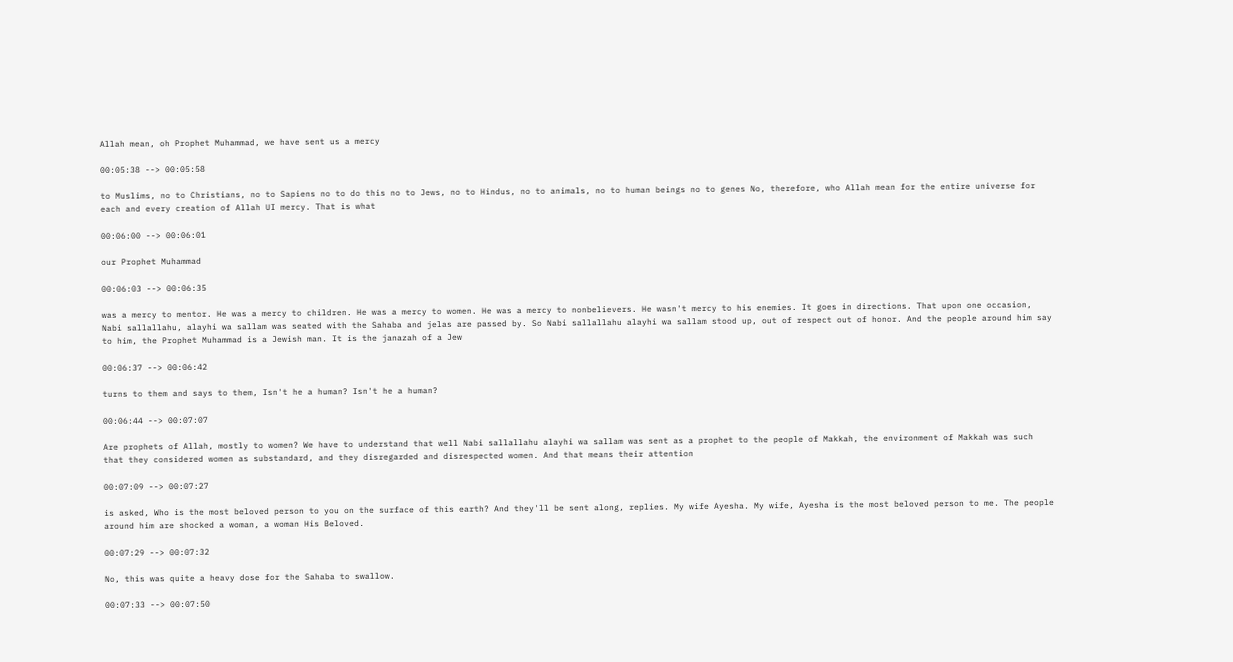Allah mean, oh Prophet Muhammad, we have sent us a mercy

00:05:38 --> 00:05:58

to Muslims, no to Christians, no to Sapiens no to do this no to Jews, no to Hindus, no to animals, no to human beings no to genes No, therefore, who Allah mean for the entire universe for each and every creation of Allah UI mercy. That is what

00:06:00 --> 00:06:01

our Prophet Muhammad

00:06:03 --> 00:06:35

was a mercy to mentor. He was a mercy to children. He was a mercy to women. He was a mercy to nonbelievers. He wasn't mercy to his enemies. It goes in directions. That upon one occasion, Nabi sallallahu, alayhi wa sallam was seated with the Sahaba and jelas are passed by. So Nabi sallallahu alayhi wa sallam stood up, out of respect out of honor. And the people around him say to him, the Prophet Muhammad is a Jewish man. It is the janazah of a Jew

00:06:37 --> 00:06:42

turns to them and says to them, Isn't he a human? Isn't he a human?

00:06:44 --> 00:07:07

Are prophets of Allah, mostly to women? We have to understand that well Nabi sallallahu alayhi wa sallam was sent as a prophet to the people of Makkah, the environment of Makkah was such that they considered women as substandard, and they disregarded and disrespected women. And that means their attention

00:07:09 --> 00:07:27

is asked, Who is the most beloved person to you on the surface of this earth? And they'll be sent along, replies. My wife Ayesha. My wife, Ayesha is the most beloved person to me. The people around him are shocked a woman, a woman His Beloved.

00:07:29 --> 00:07:32

No, this was quite a heavy dose for the Sahaba to swallow.

00:07:33 --> 00:07:50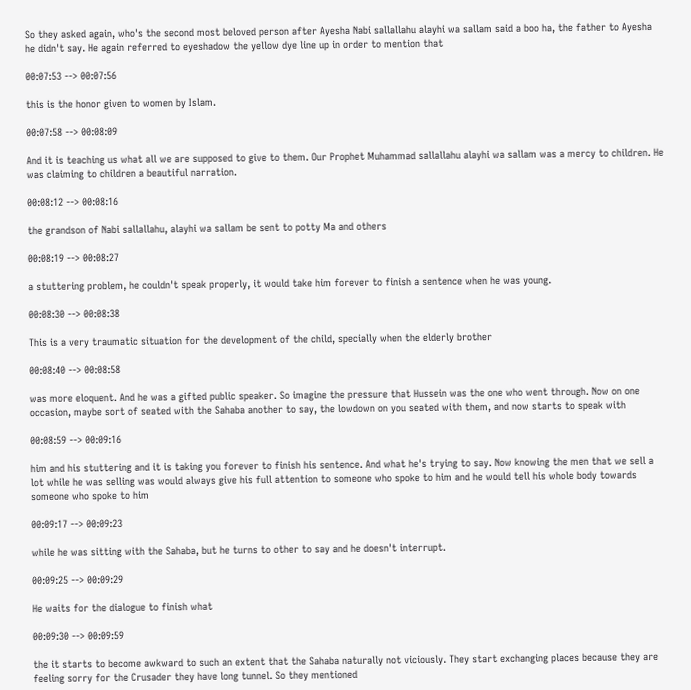So they asked again, who's the second most beloved person after Ayesha Nabi sallallahu alayhi wa sallam said a boo ha, the father to Ayesha he didn't say. He again referred to eyeshadow the yellow dye line up in order to mention that

00:07:53 --> 00:07:56

this is the honor given to women by Islam.

00:07:58 --> 00:08:09

And it is teaching us what all we are supposed to give to them. Our Prophet Muhammad sallallahu alayhi wa sallam was a mercy to children. He was claiming to children a beautiful narration.

00:08:12 --> 00:08:16

the grandson of Nabi sallallahu, alayhi wa sallam be sent to potty Ma and others

00:08:19 --> 00:08:27

a stuttering problem, he couldn't speak properly, it would take him forever to finish a sentence when he was young.

00:08:30 --> 00:08:38

This is a very traumatic situation for the development of the child, specially when the elderly brother

00:08:40 --> 00:08:58

was more eloquent. And he was a gifted public speaker. So imagine the pressure that Hussein was the one who went through. Now on one occasion, maybe sort of seated with the Sahaba another to say, the lowdown on you seated with them, and now starts to speak with

00:08:59 --> 00:09:16

him and his stuttering and it is taking you forever to finish his sentence. And what he's trying to say. Now knowing the men that we sell a lot while he was selling was would always give his full attention to someone who spoke to him and he would tell his whole body towards someone who spoke to him

00:09:17 --> 00:09:23

while he was sitting with the Sahaba, but he turns to other to say and he doesn't interrupt.

00:09:25 --> 00:09:29

He waits for the dialogue to finish what

00:09:30 --> 00:09:59

the it starts to become awkward to such an extent that the Sahaba naturally not viciously. They start exchanging places because they are feeling sorry for the Crusader they have long tunnel. So they mentioned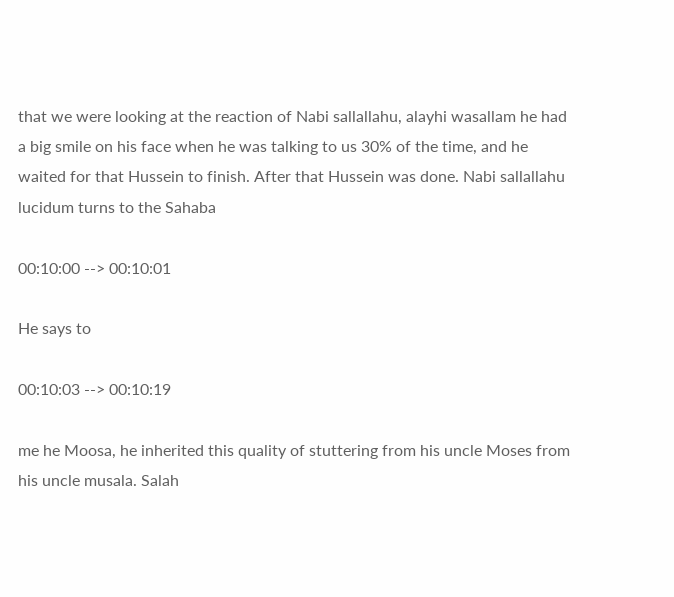that we were looking at the reaction of Nabi sallallahu, alayhi wasallam he had a big smile on his face when he was talking to us 30% of the time, and he waited for that Hussein to finish. After that Hussein was done. Nabi sallallahu lucidum turns to the Sahaba

00:10:00 --> 00:10:01

He says to

00:10:03 --> 00:10:19

me he Moosa, he inherited this quality of stuttering from his uncle Moses from his uncle musala. Salah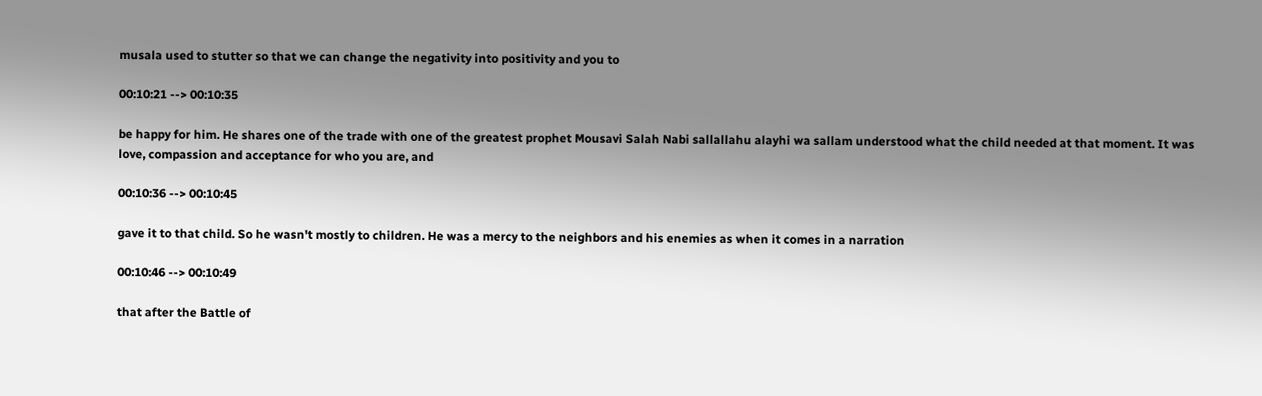musala used to stutter so that we can change the negativity into positivity and you to

00:10:21 --> 00:10:35

be happy for him. He shares one of the trade with one of the greatest prophet Mousavi Salah Nabi sallallahu alayhi wa sallam understood what the child needed at that moment. It was love, compassion and acceptance for who you are, and

00:10:36 --> 00:10:45

gave it to that child. So he wasn't mostly to children. He was a mercy to the neighbors and his enemies as when it comes in a narration

00:10:46 --> 00:10:49

that after the Battle of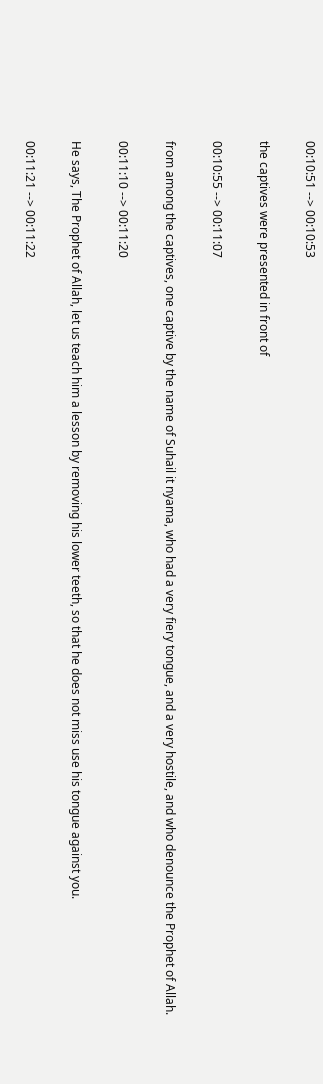00:10:51 --> 00:10:53

the captives were presented in front of

00:10:55 --> 00:11:07

from among the captives, one captive by the name of Suhail it nyama, who had a very fiery tongue, and a very hostile, and who denounce the Prophet of Allah.

00:11:10 --> 00:11:20

He says, The Prophet of Allah, let us teach him a lesson by removing his lower teeth, so that he does not miss use his tongue against you.

00:11:21 --> 00:11:22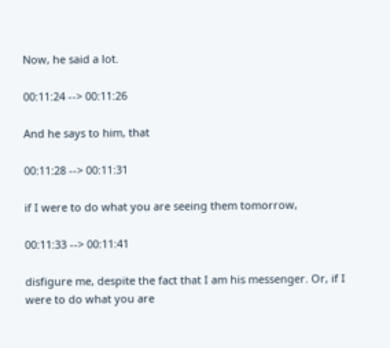Now, he said a lot.

00:11:24 --> 00:11:26

And he says to him, that

00:11:28 --> 00:11:31

if I were to do what you are seeing them tomorrow,

00:11:33 --> 00:11:41

disfigure me, despite the fact that I am his messenger. Or, if I were to do what you are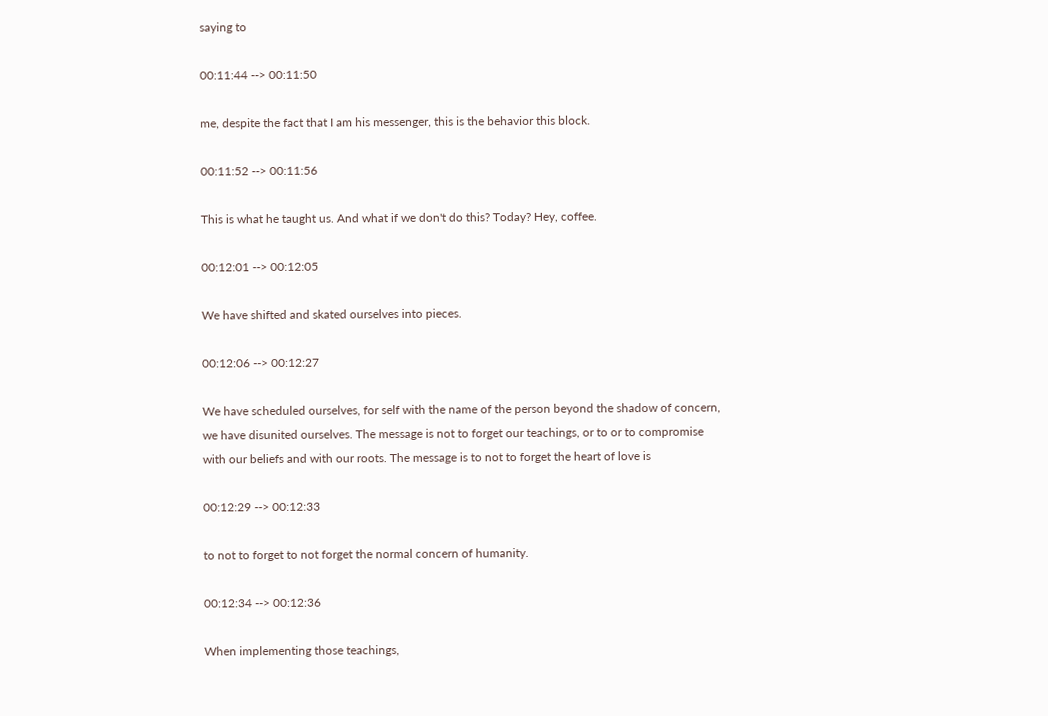saying to

00:11:44 --> 00:11:50

me, despite the fact that I am his messenger, this is the behavior this block.

00:11:52 --> 00:11:56

This is what he taught us. And what if we don't do this? Today? Hey, coffee.

00:12:01 --> 00:12:05

We have shifted and skated ourselves into pieces.

00:12:06 --> 00:12:27

We have scheduled ourselves, for self with the name of the person beyond the shadow of concern, we have disunited ourselves. The message is not to forget our teachings, or to or to compromise with our beliefs and with our roots. The message is to not to forget the heart of love is

00:12:29 --> 00:12:33

to not to forget to not forget the normal concern of humanity.

00:12:34 --> 00:12:36

When implementing those teachings,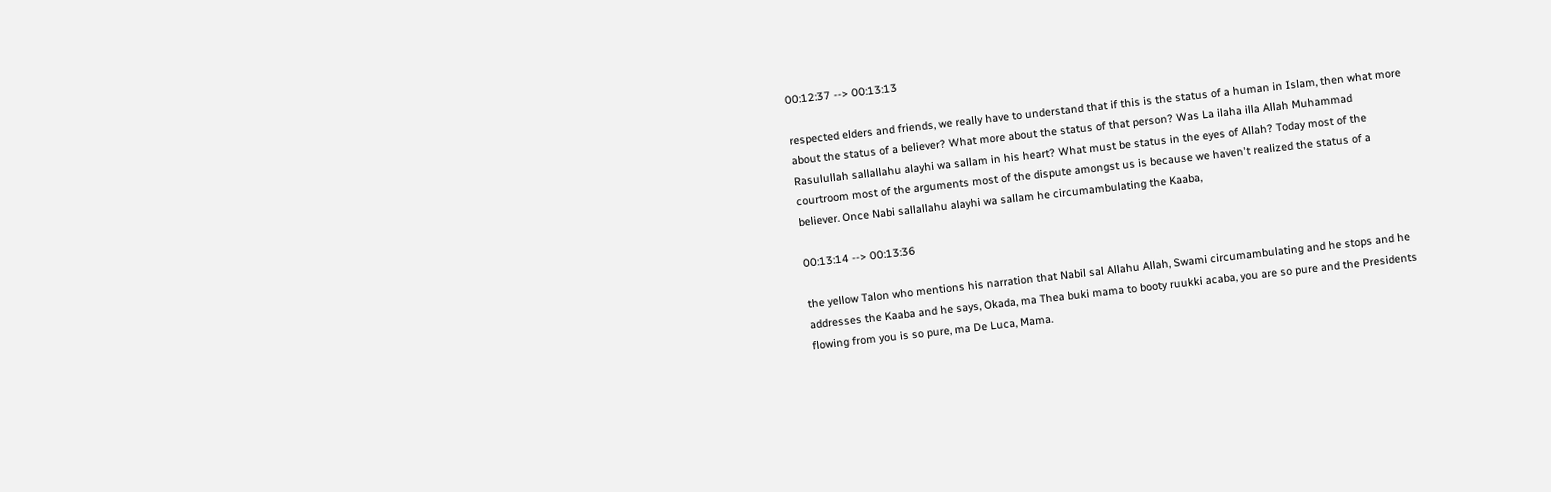00:12:37 --> 00:13:13

respected elders and friends, we really have to understand that if this is the status of a human in Islam, then what more about the status of a believer? What more about the status of that person? Was La ilaha illa Allah Muhammad Rasulullah sallallahu alayhi wa sallam in his heart? What must be status in the eyes of Allah? Today most of the courtroom most of the arguments most of the dispute amongst us is because we haven't realized the status of a believer. Once Nabi sallallahu alayhi wa sallam he circumambulating the Kaaba,

00:13:14 --> 00:13:36

the yellow Talon who mentions his narration that Nabil sal Allahu Allah, Swami circumambulating and he stops and he addresses the Kaaba and he says, Okada, ma Thea buki mama to booty ruukki acaba, you are so pure and the Presidents flowing from you is so pure, ma De Luca, Mama.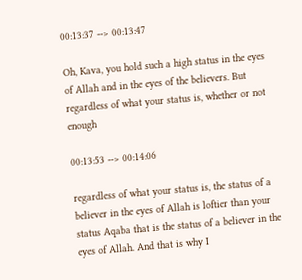00:13:37 --> 00:13:47

Oh, Kava, you hold such a high status in the eyes of Allah and in the eyes of the believers. But regardless of what your status is, whether or not enough

00:13:53 --> 00:14:06

regardless of what your status is, the status of a believer in the eyes of Allah is loftier than your status Aqaba that is the status of a believer in the eyes of Allah. And that is why I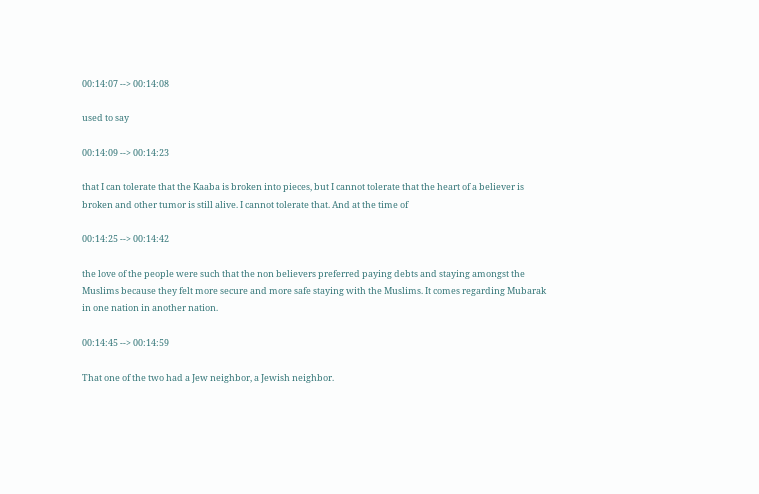00:14:07 --> 00:14:08

used to say

00:14:09 --> 00:14:23

that I can tolerate that the Kaaba is broken into pieces, but I cannot tolerate that the heart of a believer is broken and other tumor is still alive. I cannot tolerate that. And at the time of

00:14:25 --> 00:14:42

the love of the people were such that the non believers preferred paying debts and staying amongst the Muslims because they felt more secure and more safe staying with the Muslims. It comes regarding Mubarak in one nation in another nation.

00:14:45 --> 00:14:59

That one of the two had a Jew neighbor, a Jewish neighbor.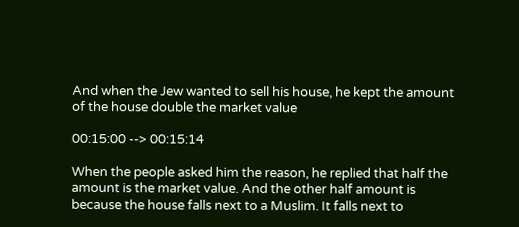And when the Jew wanted to sell his house, he kept the amount of the house double the market value

00:15:00 --> 00:15:14

When the people asked him the reason, he replied that half the amount is the market value. And the other half amount is because the house falls next to a Muslim. It falls next to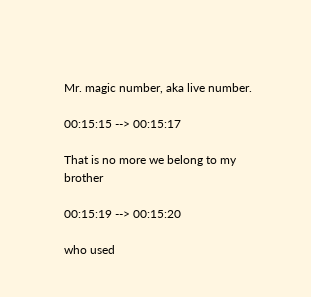Mr. magic number, aka live number.

00:15:15 --> 00:15:17

That is no more we belong to my brother

00:15:19 --> 00:15:20

who used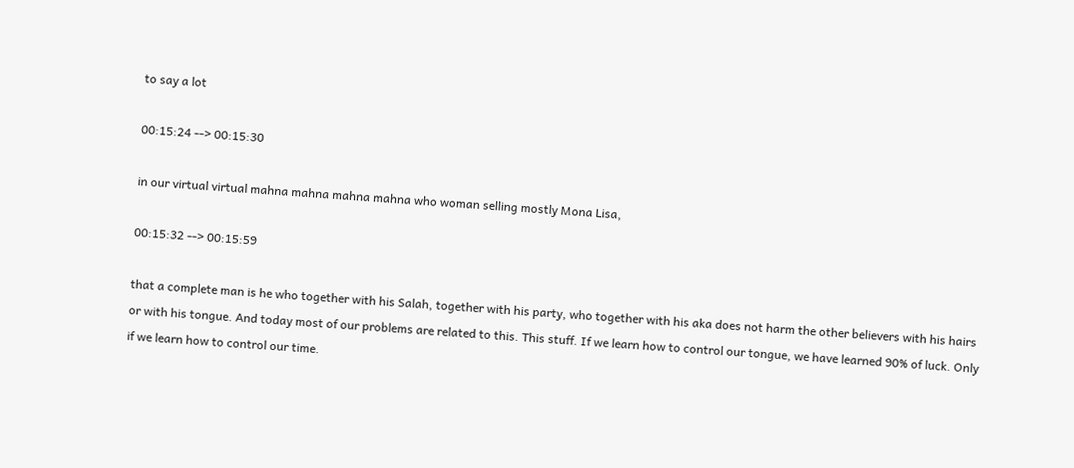to say a lot

00:15:24 --> 00:15:30

in our virtual virtual mahna mahna mahna mahna who woman selling mostly Mona Lisa,

00:15:32 --> 00:15:59

that a complete man is he who together with his Salah, together with his party, who together with his aka does not harm the other believers with his hairs or with his tongue. And today most of our problems are related to this. This stuff. If we learn how to control our tongue, we have learned 90% of luck. Only if we learn how to control our time.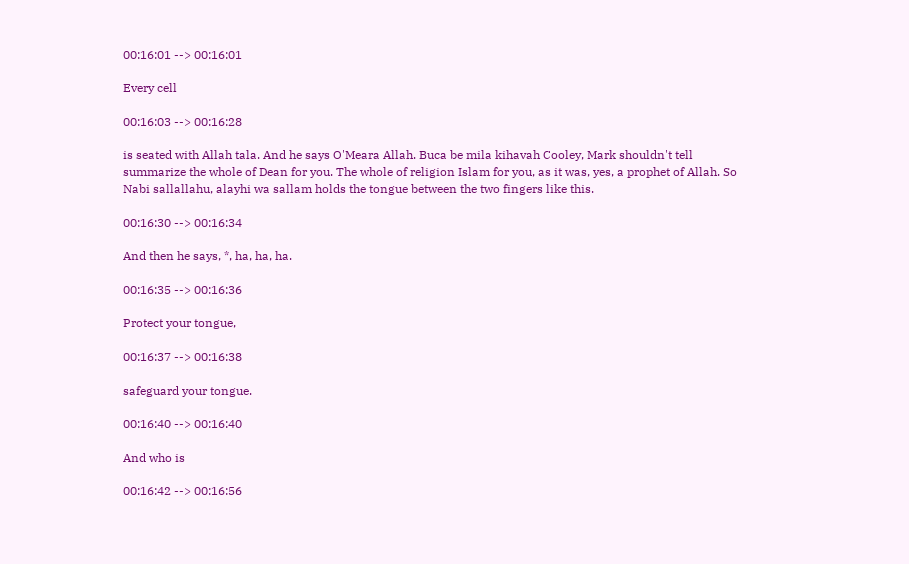00:16:01 --> 00:16:01

Every cell

00:16:03 --> 00:16:28

is seated with Allah tala. And he says O'Meara Allah. Buca be mila kihavah Cooley, Mark shouldn't tell summarize the whole of Dean for you. The whole of religion Islam for you, as it was, yes, a prophet of Allah. So Nabi sallallahu, alayhi wa sallam holds the tongue between the two fingers like this.

00:16:30 --> 00:16:34

And then he says, *, ha, ha, ha.

00:16:35 --> 00:16:36

Protect your tongue,

00:16:37 --> 00:16:38

safeguard your tongue.

00:16:40 --> 00:16:40

And who is

00:16:42 --> 00:16:56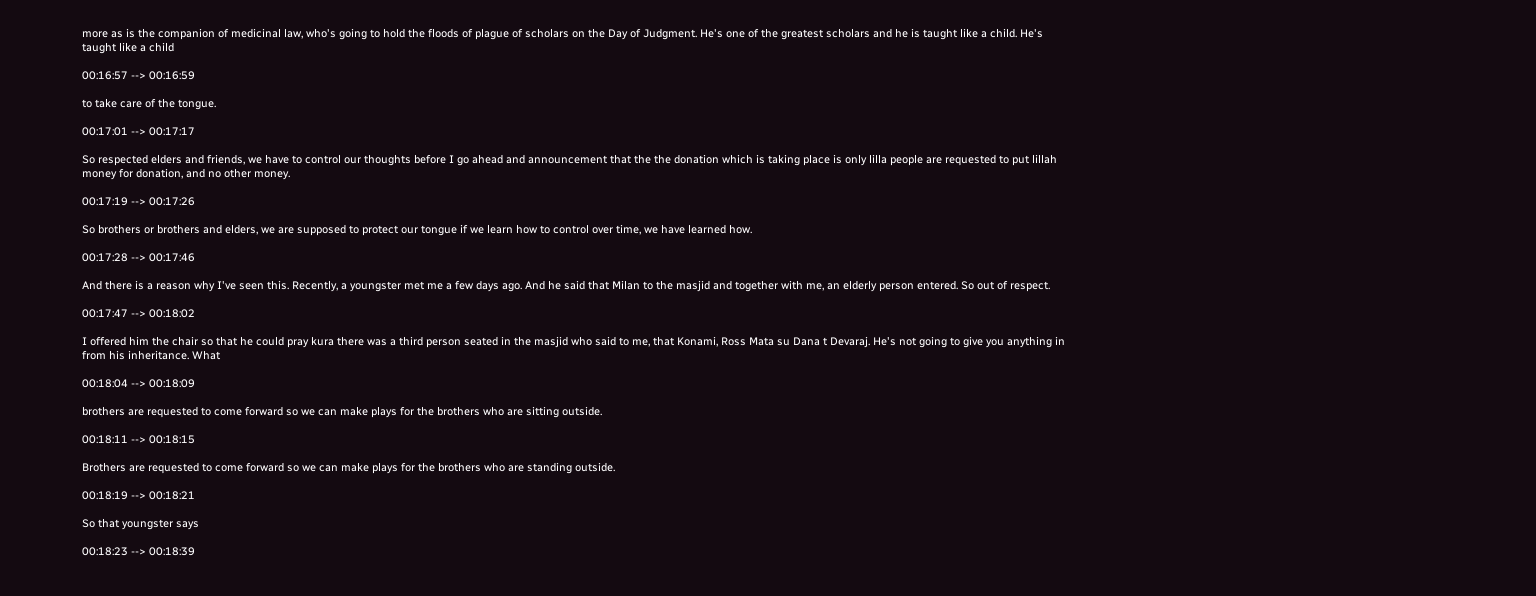more as is the companion of medicinal law, who's going to hold the floods of plague of scholars on the Day of Judgment. He's one of the greatest scholars and he is taught like a child. He's taught like a child

00:16:57 --> 00:16:59

to take care of the tongue.

00:17:01 --> 00:17:17

So respected elders and friends, we have to control our thoughts before I go ahead and announcement that the the donation which is taking place is only lilla people are requested to put lillah money for donation, and no other money.

00:17:19 --> 00:17:26

So brothers or brothers and elders, we are supposed to protect our tongue if we learn how to control over time, we have learned how.

00:17:28 --> 00:17:46

And there is a reason why I've seen this. Recently, a youngster met me a few days ago. And he said that Milan to the masjid and together with me, an elderly person entered. So out of respect.

00:17:47 --> 00:18:02

I offered him the chair so that he could pray kura there was a third person seated in the masjid who said to me, that Konami, Ross Mata su Dana t Devaraj. He's not going to give you anything in from his inheritance. What

00:18:04 --> 00:18:09

brothers are requested to come forward so we can make plays for the brothers who are sitting outside.

00:18:11 --> 00:18:15

Brothers are requested to come forward so we can make plays for the brothers who are standing outside.

00:18:19 --> 00:18:21

So that youngster says

00:18:23 --> 00:18:39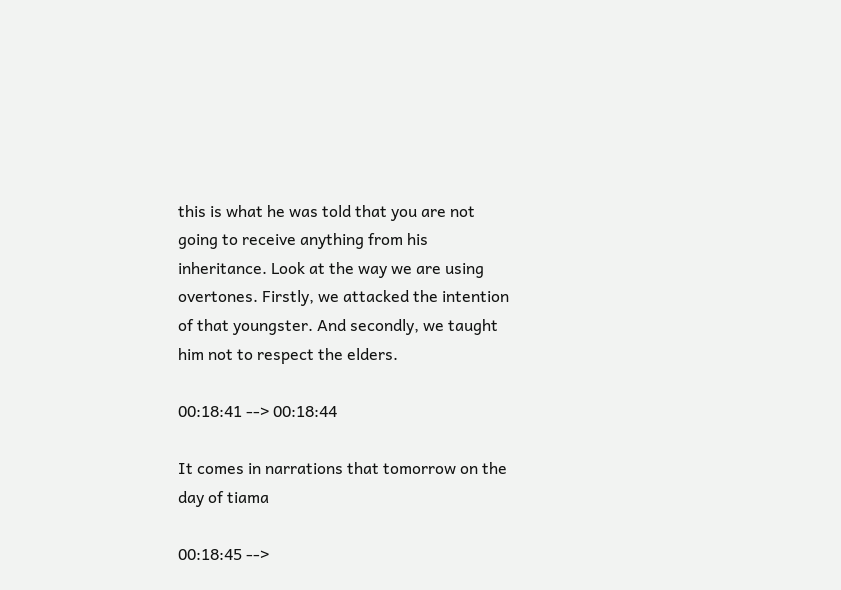this is what he was told that you are not going to receive anything from his inheritance. Look at the way we are using overtones. Firstly, we attacked the intention of that youngster. And secondly, we taught him not to respect the elders.

00:18:41 --> 00:18:44

It comes in narrations that tomorrow on the day of tiama

00:18:45 -->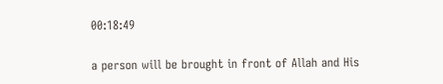00:18:49

a person will be brought in front of Allah and His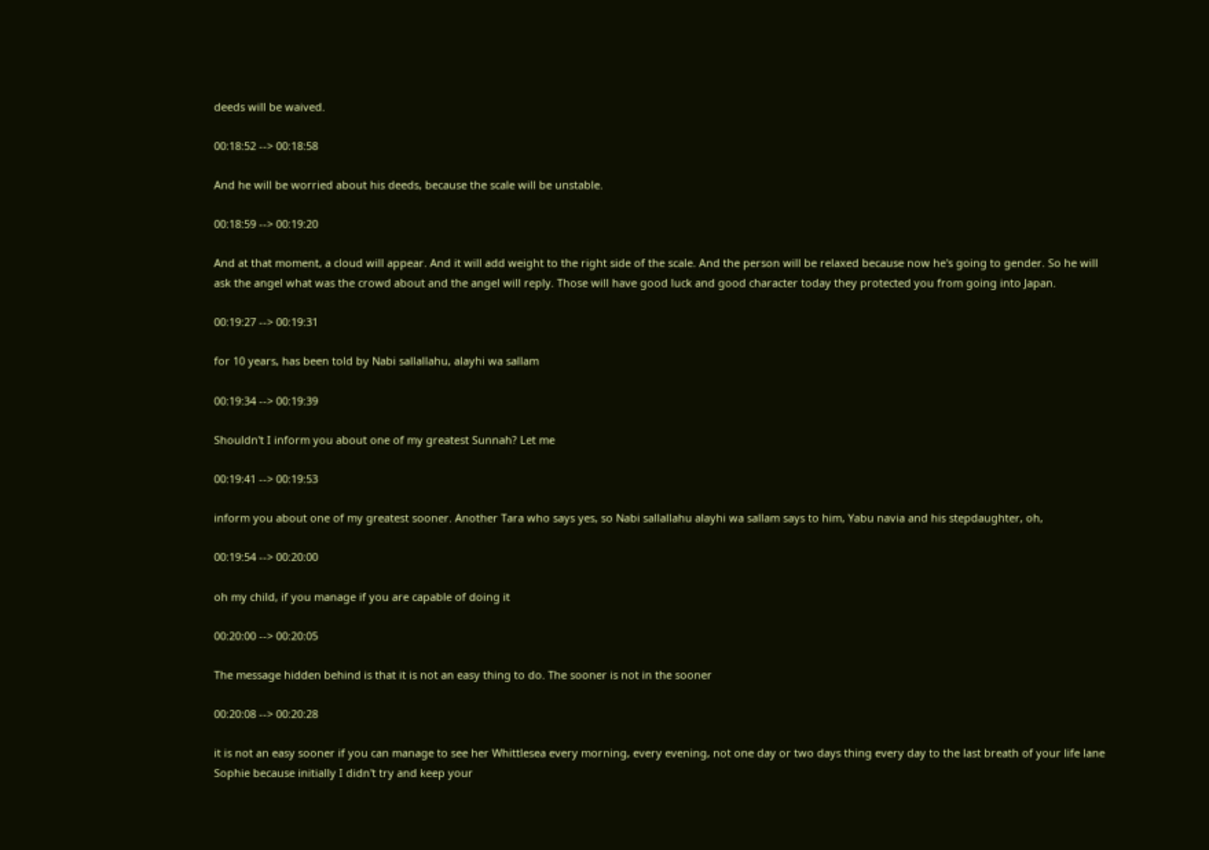deeds will be waived.

00:18:52 --> 00:18:58

And he will be worried about his deeds, because the scale will be unstable.

00:18:59 --> 00:19:20

And at that moment, a cloud will appear. And it will add weight to the right side of the scale. And the person will be relaxed because now he's going to gender. So he will ask the angel what was the crowd about and the angel will reply. Those will have good luck and good character today they protected you from going into Japan.

00:19:27 --> 00:19:31

for 10 years, has been told by Nabi sallallahu, alayhi wa sallam

00:19:34 --> 00:19:39

Shouldn't I inform you about one of my greatest Sunnah? Let me

00:19:41 --> 00:19:53

inform you about one of my greatest sooner. Another Tara who says yes, so Nabi sallallahu alayhi wa sallam says to him, Yabu navia and his stepdaughter, oh,

00:19:54 --> 00:20:00

oh my child, if you manage if you are capable of doing it

00:20:00 --> 00:20:05

The message hidden behind is that it is not an easy thing to do. The sooner is not in the sooner

00:20:08 --> 00:20:28

it is not an easy sooner if you can manage to see her Whittlesea every morning, every evening, not one day or two days thing every day to the last breath of your life lane Sophie because initially I didn't try and keep your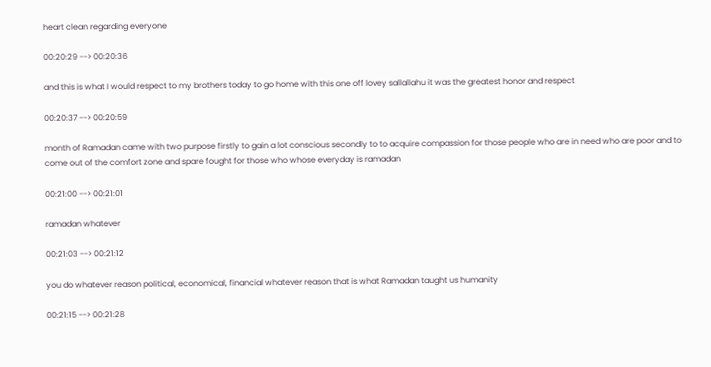heart clean regarding everyone

00:20:29 --> 00:20:36

and this is what I would respect to my brothers today to go home with this one off lovey sallallahu it was the greatest honor and respect

00:20:37 --> 00:20:59

month of Ramadan came with two purpose firstly to gain a lot conscious secondly to to acquire compassion for those people who are in need who are poor and to come out of the comfort zone and spare fought for those who whose everyday is ramadan

00:21:00 --> 00:21:01

ramadan whatever

00:21:03 --> 00:21:12

you do whatever reason political, economical, financial whatever reason that is what Ramadan taught us humanity

00:21:15 --> 00:21:28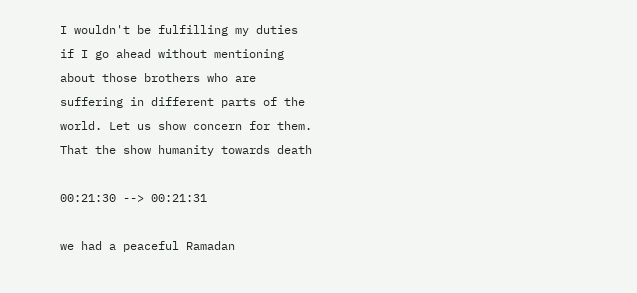I wouldn't be fulfilling my duties if I go ahead without mentioning about those brothers who are suffering in different parts of the world. Let us show concern for them. That the show humanity towards death

00:21:30 --> 00:21:31

we had a peaceful Ramadan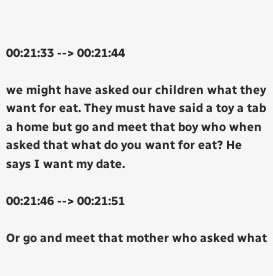00:21:33 --> 00:21:44

we might have asked our children what they want for eat. They must have said a toy a tab a home but go and meet that boy who when asked that what do you want for eat? He says I want my date.

00:21:46 --> 00:21:51

Or go and meet that mother who asked what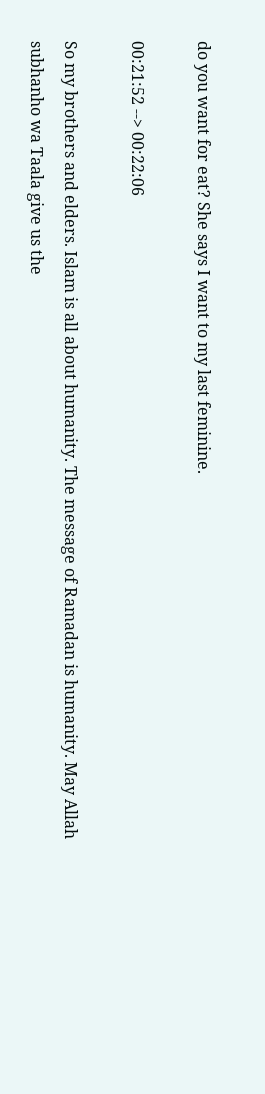do you want for eat? She says I want to my last feminine.

00:21:52 --> 00:22:06

So my brothers and elders. Islam is all about humanity. The message of Ramadan is humanity. May Allah subhanho wa Taala give us the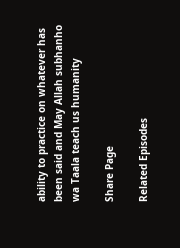ability to practice on whatever has been said and May Allah subhanho wa Taala teach us humanity

Share Page

Related Episodes